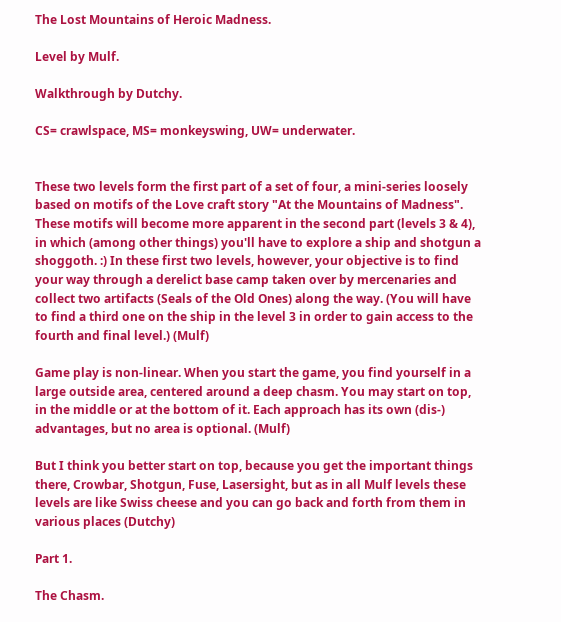The Lost Mountains of Heroic Madness.

Level by Mulf.

Walkthrough by Dutchy.

CS= crawlspace, MS= monkeyswing, UW= underwater.


These two levels form the first part of a set of four, a mini-series loosely based on motifs of the Love craft story "At the Mountains of Madness". These motifs will become more apparent in the second part (levels 3 & 4), in which (among other things) you'll have to explore a ship and shotgun a shoggoth. :) In these first two levels, however, your objective is to find your way through a derelict base camp taken over by mercenaries and collect two artifacts (Seals of the Old Ones) along the way. (You will have to find a third one on the ship in the level 3 in order to gain access to the fourth and final level.) (Mulf)

Game play is non-linear. When you start the game, you find yourself in a large outside area, centered around a deep chasm. You may start on top, in the middle or at the bottom of it. Each approach has its own (dis-) advantages, but no area is optional. (Mulf)

But I think you better start on top, because you get the important things there, Crowbar, Shotgun, Fuse, Lasersight, but as in all Mulf levels these levels are like Swiss cheese and you can go back and forth from them in various places (Dutchy)

Part 1.

The Chasm.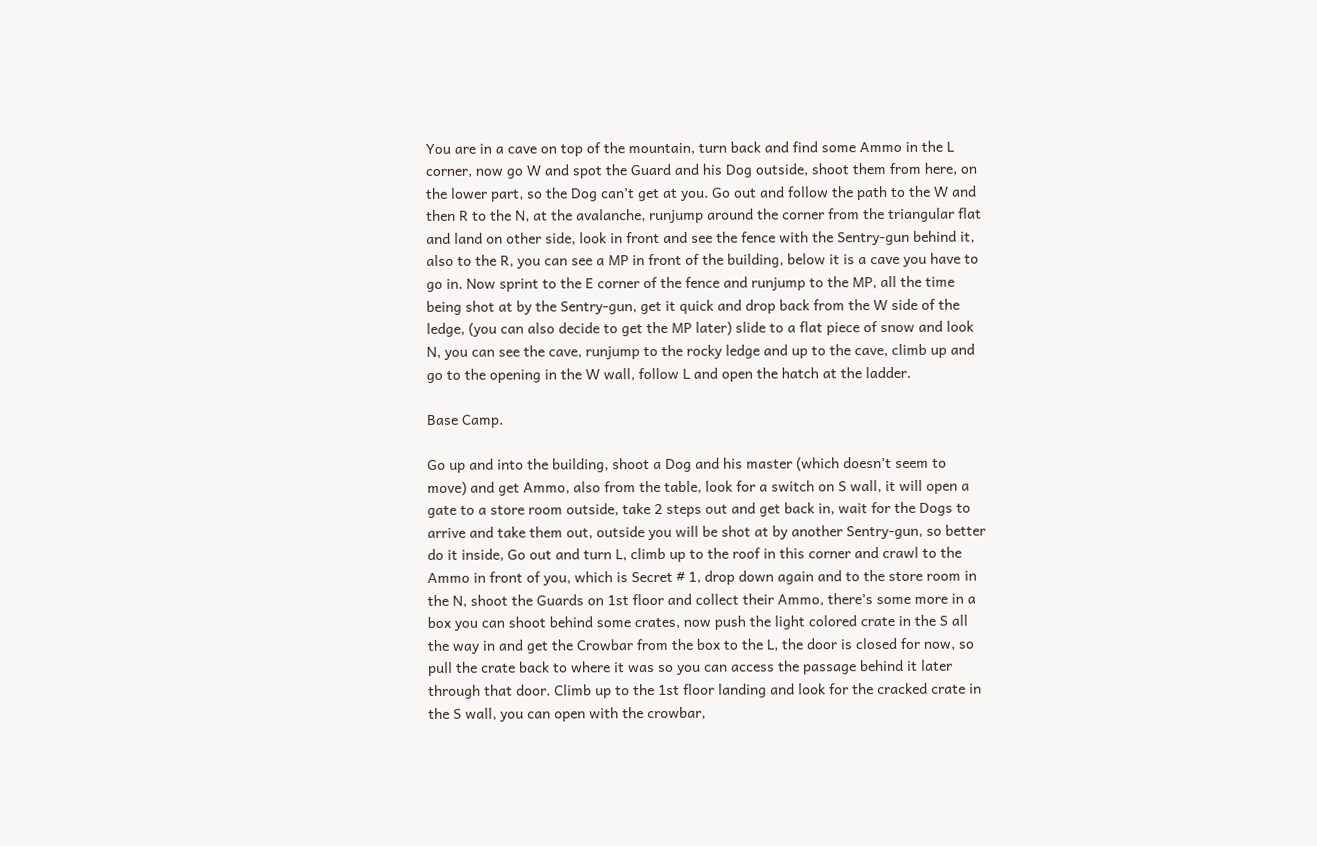You are in a cave on top of the mountain, turn back and find some Ammo in the L corner, now go W and spot the Guard and his Dog outside, shoot them from here, on the lower part, so the Dog can’t get at you. Go out and follow the path to the W and then R to the N, at the avalanche, runjump around the corner from the triangular flat and land on other side, look in front and see the fence with the Sentry-gun behind it, also to the R, you can see a MP in front of the building, below it is a cave you have to go in. Now sprint to the E corner of the fence and runjump to the MP, all the time being shot at by the Sentry-gun, get it quick and drop back from the W side of the ledge, (you can also decide to get the MP later) slide to a flat piece of snow and look N, you can see the cave, runjump to the rocky ledge and up to the cave, climb up and go to the opening in the W wall, follow L and open the hatch at the ladder.

Base Camp.

Go up and into the building, shoot a Dog and his master (which doesn’t seem to move) and get Ammo, also from the table, look for a switch on S wall, it will open a gate to a store room outside, take 2 steps out and get back in, wait for the Dogs to arrive and take them out, outside you will be shot at by another Sentry-gun, so better do it inside, Go out and turn L, climb up to the roof in this corner and crawl to the Ammo in front of you, which is Secret # 1, drop down again and to the store room in the N, shoot the Guards on 1st floor and collect their Ammo, there’s some more in a box you can shoot behind some crates, now push the light colored crate in the S all the way in and get the Crowbar from the box to the L, the door is closed for now, so pull the crate back to where it was so you can access the passage behind it later through that door. Climb up to the 1st floor landing and look for the cracked crate in the S wall, you can open with the crowbar,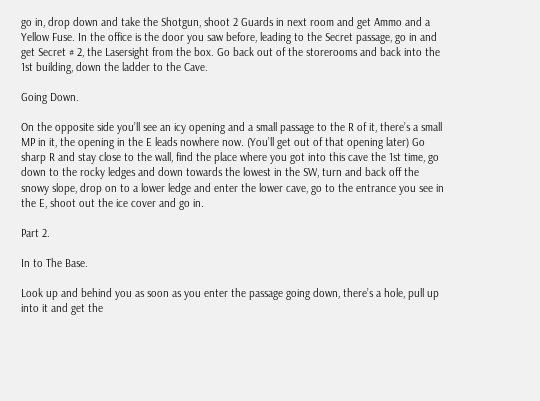go in, drop down and take the Shotgun, shoot 2 Guards in next room and get Ammo and a Yellow Fuse. In the office is the door you saw before, leading to the Secret passage, go in and get Secret # 2, the Lasersight from the box. Go back out of the storerooms and back into the 1st building, down the ladder to the Cave.

Going Down.

On the opposite side you’ll see an icy opening and a small passage to the R of it, there’s a small MP in it, the opening in the E leads nowhere now. (You’ll get out of that opening later) Go sharp R and stay close to the wall, find the place where you got into this cave the 1st time, go down to the rocky ledges and down towards the lowest in the SW, turn and back off the snowy slope, drop on to a lower ledge and enter the lower cave, go to the entrance you see in the E, shoot out the ice cover and go in.

Part 2.

In to The Base.

Look up and behind you as soon as you enter the passage going down, there’s a hole, pull up into it and get the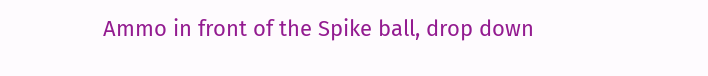Ammo in front of the Spike ball, drop down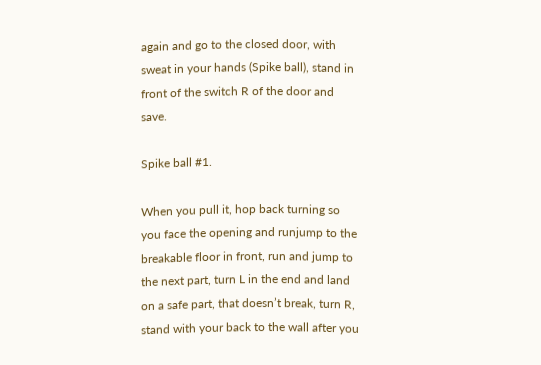again and go to the closed door, with sweat in your hands (Spike ball), stand in front of the switch R of the door and save.

Spike ball #1.

When you pull it, hop back turning so you face the opening and runjump to the breakable floor in front, run and jump to the next part, turn L in the end and land on a safe part, that doesn’t break, turn R, stand with your back to the wall after you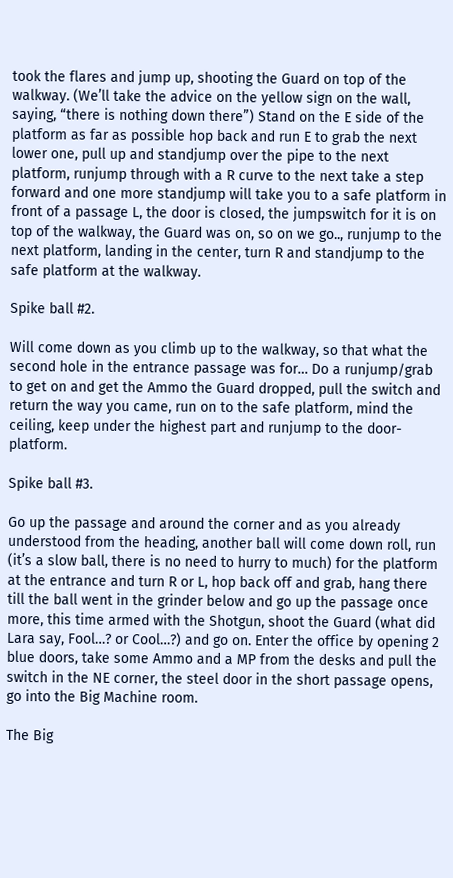took the flares and jump up, shooting the Guard on top of the walkway. (We’ll take the advice on the yellow sign on the wall, saying, “there is nothing down there”) Stand on the E side of the platform as far as possible hop back and run E to grab the next lower one, pull up and standjump over the pipe to the next platform, runjump through with a R curve to the next take a step forward and one more standjump will take you to a safe platform in front of a passage L, the door is closed, the jumpswitch for it is on top of the walkway, the Guard was on, so on we go.., runjump to the next platform, landing in the center, turn R and standjump to the safe platform at the walkway.

Spike ball #2.

Will come down as you climb up to the walkway, so that what the second hole in the entrance passage was for… Do a runjump/grab to get on and get the Ammo the Guard dropped, pull the switch and return the way you came, run on to the safe platform, mind the ceiling, keep under the highest part and runjump to the door-platform.

Spike ball #3.

Go up the passage and around the corner and as you already understood from the heading, another ball will come down roll, run (it’s a slow ball, there is no need to hurry to much) for the platform at the entrance and turn R or L, hop back off and grab, hang there till the ball went in the grinder below and go up the passage once more, this time armed with the Shotgun, shoot the Guard (what did Lara say, Fool…? or Cool…?) and go on. Enter the office by opening 2 blue doors, take some Ammo and a MP from the desks and pull the switch in the NE corner, the steel door in the short passage opens, go into the Big Machine room.

The Big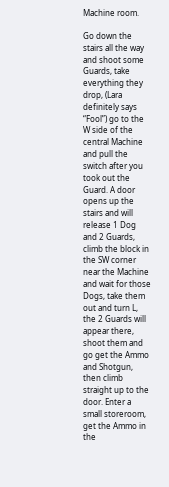Machine room.

Go down the stairs all the way and shoot some Guards, take everything they drop, (Lara definitely says “Fool”) go to the W side of the central Machine and pull the switch after you took out the Guard. A door opens up the stairs and will release 1 Dog and 2 Guards, climb the block in the SW corner near the Machine and wait for those Dogs, take them out and turn L, the 2 Guards will appear there, shoot them and go get the Ammo and Shotgun, then climb straight up to the door. Enter a small storeroom, get the Ammo in the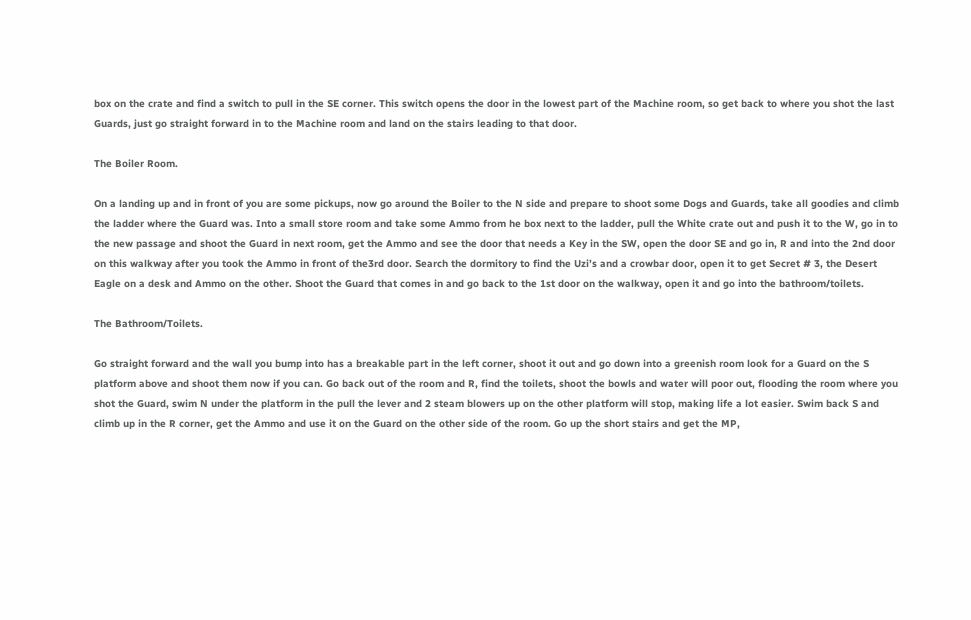box on the crate and find a switch to pull in the SE corner. This switch opens the door in the lowest part of the Machine room, so get back to where you shot the last Guards, just go straight forward in to the Machine room and land on the stairs leading to that door.

The Boiler Room.

On a landing up and in front of you are some pickups, now go around the Boiler to the N side and prepare to shoot some Dogs and Guards, take all goodies and climb the ladder where the Guard was. Into a small store room and take some Ammo from he box next to the ladder, pull the White crate out and push it to the W, go in to the new passage and shoot the Guard in next room, get the Ammo and see the door that needs a Key in the SW, open the door SE and go in, R and into the 2nd door on this walkway after you took the Ammo in front of the3rd door. Search the dormitory to find the Uzi’s and a crowbar door, open it to get Secret # 3, the Desert Eagle on a desk and Ammo on the other. Shoot the Guard that comes in and go back to the 1st door on the walkway, open it and go into the bathroom/toilets.

The Bathroom/Toilets.

Go straight forward and the wall you bump into has a breakable part in the left corner, shoot it out and go down into a greenish room look for a Guard on the S platform above and shoot them now if you can. Go back out of the room and R, find the toilets, shoot the bowls and water will poor out, flooding the room where you shot the Guard, swim N under the platform in the pull the lever and 2 steam blowers up on the other platform will stop, making life a lot easier. Swim back S and climb up in the R corner, get the Ammo and use it on the Guard on the other side of the room. Go up the short stairs and get the MP,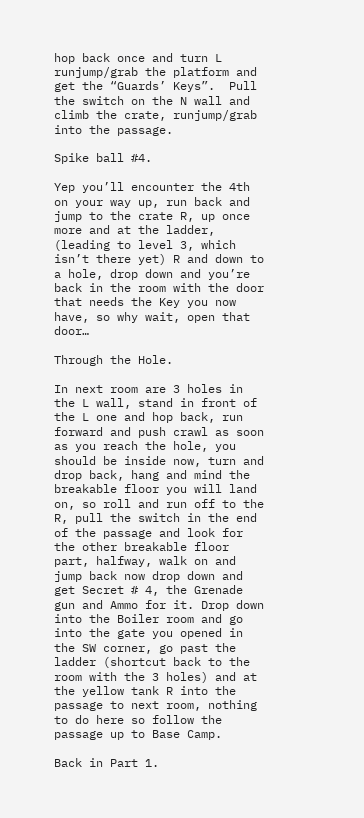hop back once and turn L runjump/grab the platform and get the “Guards’ Keys”.  Pull the switch on the N wall and climb the crate, runjump/grab into the passage.

Spike ball #4.

Yep you’ll encounter the 4th on your way up, run back and jump to the crate R, up once more and at the ladder, (leading to level 3, which isn’t there yet) R and down to a hole, drop down and you’re back in the room with the door that needs the Key you now have, so why wait, open that door…

Through the Hole.

In next room are 3 holes in the L wall, stand in front of the L one and hop back, run forward and push crawl as soon as you reach the hole, you should be inside now, turn and drop back, hang and mind the breakable floor you will land on, so roll and run off to the R, pull the switch in the end of the passage and look for the other breakable floor part, halfway, walk on and jump back now drop down and get Secret # 4, the Grenade gun and Ammo for it. Drop down into the Boiler room and go into the gate you opened in the SW corner, go past the ladder (shortcut back to the room with the 3 holes) and at the yellow tank R into the passage to next room, nothing to do here so follow the passage up to Base Camp.

Back in Part 1.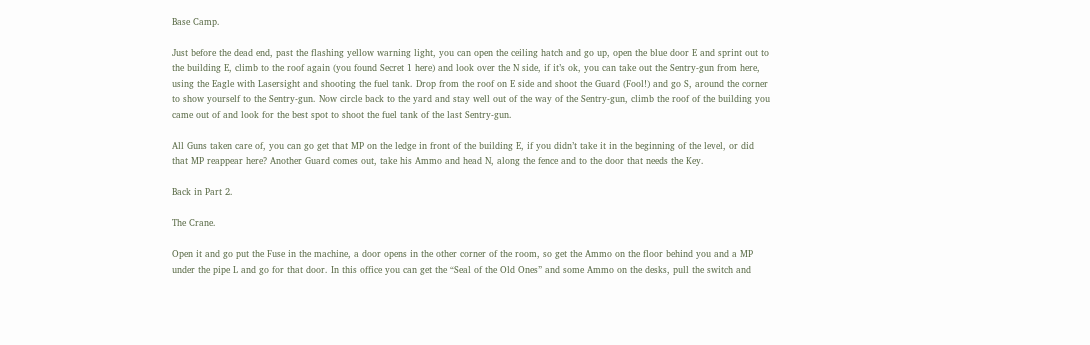Base Camp.

Just before the dead end, past the flashing yellow warning light, you can open the ceiling hatch and go up, open the blue door E and sprint out to the building E, climb to the roof again (you found Secret 1 here) and look over the N side, if it’s ok, you can take out the Sentry-gun from here, using the Eagle with Lasersight and shooting the fuel tank. Drop from the roof on E side and shoot the Guard (Fool!) and go S, around the corner to show yourself to the Sentry-gun. Now circle back to the yard and stay well out of the way of the Sentry-gun, climb the roof of the building you came out of and look for the best spot to shoot the fuel tank of the last Sentry-gun.

All Guns taken care of, you can go get that MP on the ledge in front of the building E, if you didn’t take it in the beginning of the level, or did that MP reappear here? Another Guard comes out, take his Ammo and head N, along the fence and to the door that needs the Key.

Back in Part 2.

The Crane.

Open it and go put the Fuse in the machine, a door opens in the other corner of the room, so get the Ammo on the floor behind you and a MP under the pipe L and go for that door. In this office you can get the “Seal of the Old Ones” and some Ammo on the desks, pull the switch and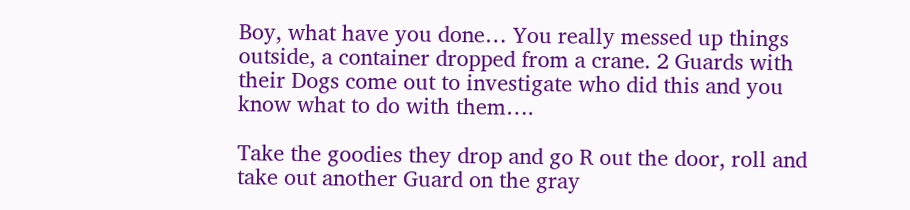Boy, what have you done… You really messed up things outside, a container dropped from a crane. 2 Guards with their Dogs come out to investigate who did this and you know what to do with them….

Take the goodies they drop and go R out the door, roll and take out another Guard on the gray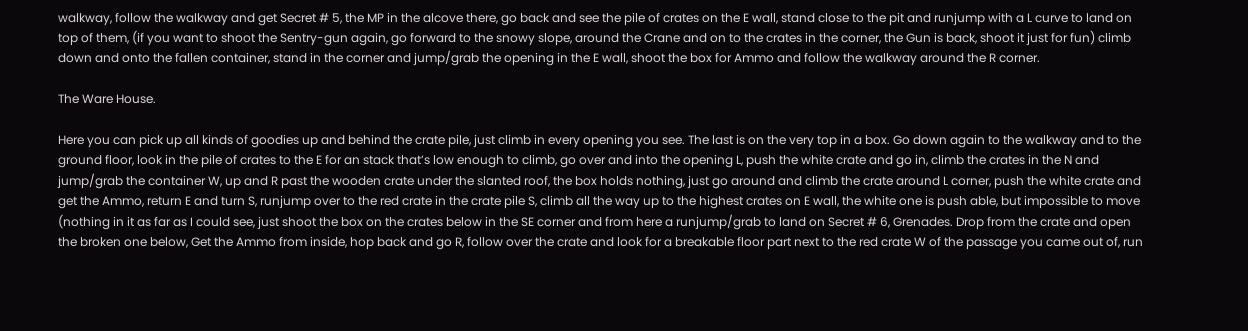walkway, follow the walkway and get Secret # 5, the MP in the alcove there, go back and see the pile of crates on the E wall, stand close to the pit and runjump with a L curve to land on top of them, (if you want to shoot the Sentry-gun again, go forward to the snowy slope, around the Crane and on to the crates in the corner, the Gun is back, shoot it just for fun) climb down and onto the fallen container, stand in the corner and jump/grab the opening in the E wall, shoot the box for Ammo and follow the walkway around the R corner.

The Ware House.

Here you can pick up all kinds of goodies up and behind the crate pile, just climb in every opening you see. The last is on the very top in a box. Go down again to the walkway and to the ground floor, look in the pile of crates to the E for an stack that’s low enough to climb, go over and into the opening L, push the white crate and go in, climb the crates in the N and jump/grab the container W, up and R past the wooden crate under the slanted roof, the box holds nothing, just go around and climb the crate around L corner, push the white crate and get the Ammo, return E and turn S, runjump over to the red crate in the crate pile S, climb all the way up to the highest crates on E wall, the white one is push able, but impossible to move (nothing in it as far as I could see, just shoot the box on the crates below in the SE corner and from here a runjump/grab to land on Secret # 6, Grenades. Drop from the crate and open the broken one below, Get the Ammo from inside, hop back and go R, follow over the crate and look for a breakable floor part next to the red crate W of the passage you came out of, run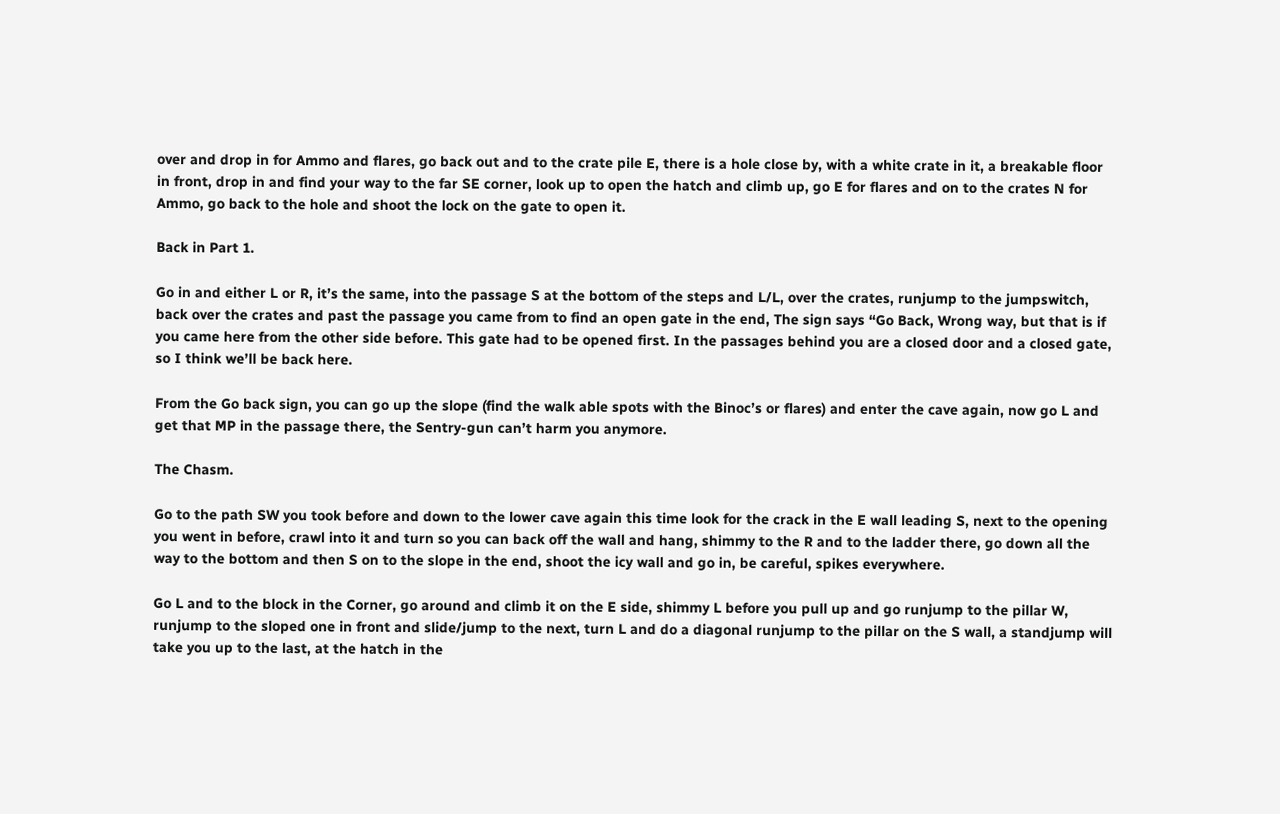over and drop in for Ammo and flares, go back out and to the crate pile E, there is a hole close by, with a white crate in it, a breakable floor in front, drop in and find your way to the far SE corner, look up to open the hatch and climb up, go E for flares and on to the crates N for Ammo, go back to the hole and shoot the lock on the gate to open it.

Back in Part 1.

Go in and either L or R, it’s the same, into the passage S at the bottom of the steps and L/L, over the crates, runjump to the jumpswitch, back over the crates and past the passage you came from to find an open gate in the end, The sign says “Go Back, Wrong way, but that is if you came here from the other side before. This gate had to be opened first. In the passages behind you are a closed door and a closed gate, so I think we’ll be back here.

From the Go back sign, you can go up the slope (find the walk able spots with the Binoc’s or flares) and enter the cave again, now go L and get that MP in the passage there, the Sentry-gun can’t harm you anymore.

The Chasm.

Go to the path SW you took before and down to the lower cave again this time look for the crack in the E wall leading S, next to the opening you went in before, crawl into it and turn so you can back off the wall and hang, shimmy to the R and to the ladder there, go down all the way to the bottom and then S on to the slope in the end, shoot the icy wall and go in, be careful, spikes everywhere.

Go L and to the block in the Corner, go around and climb it on the E side, shimmy L before you pull up and go runjump to the pillar W, runjump to the sloped one in front and slide/jump to the next, turn L and do a diagonal runjump to the pillar on the S wall, a standjump will take you up to the last, at the hatch in the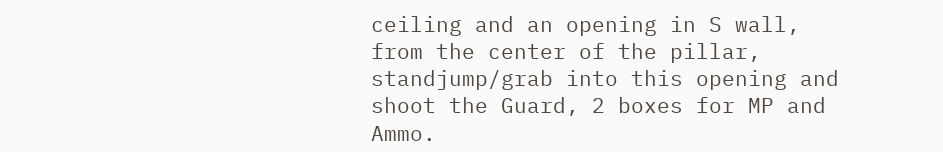ceiling and an opening in S wall, from the center of the pillar, standjump/grab into this opening and shoot the Guard, 2 boxes for MP and Ammo.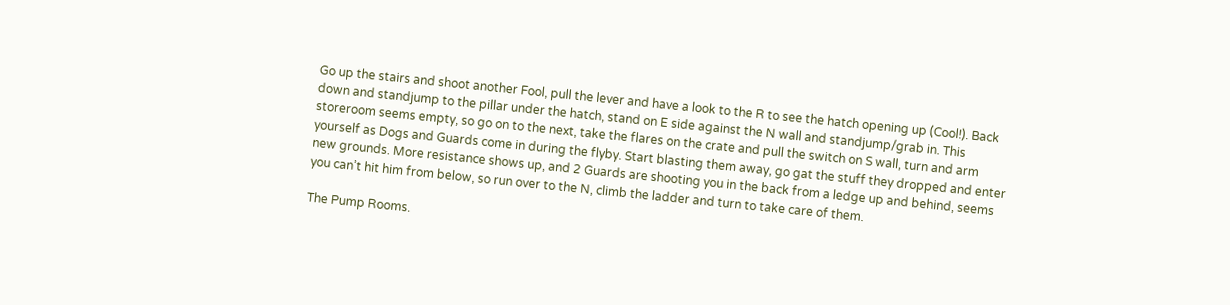Go up the stairs and shoot another Fool, pull the lever and have a look to the R to see the hatch opening up (Cool!). Back down and standjump to the pillar under the hatch, stand on E side against the N wall and standjump/grab in. This storeroom seems empty, so go on to the next, take the flares on the crate and pull the switch on S wall, turn and arm yourself as Dogs and Guards come in during the flyby. Start blasting them away, go gat the stuff they dropped and enter new grounds. More resistance shows up, and 2 Guards are shooting you in the back from a ledge up and behind, seems you can’t hit him from below, so run over to the N, climb the ladder and turn to take care of them.

The Pump Rooms.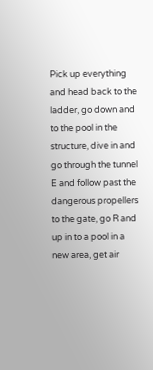Pick up everything and head back to the ladder, go down and to the pool in the structure, dive in and go through the tunnel E and follow past the dangerous propellers to the gate, go R and up in to a pool in a new area, get air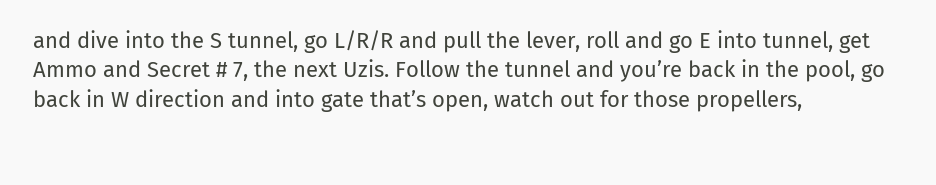and dive into the S tunnel, go L/R/R and pull the lever, roll and go E into tunnel, get Ammo and Secret # 7, the next Uzis. Follow the tunnel and you’re back in the pool, go back in W direction and into gate that’s open, watch out for those propellers,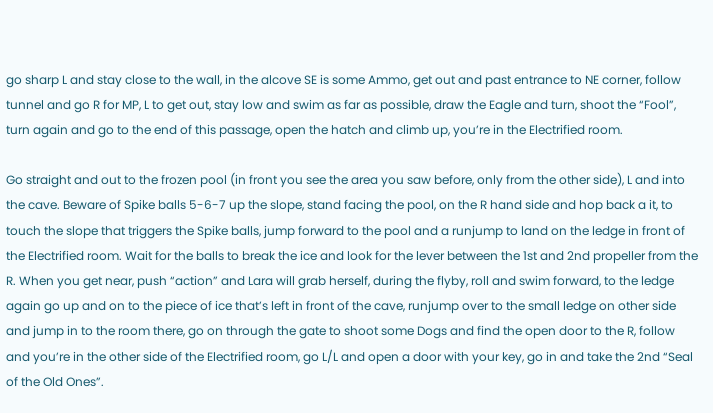go sharp L and stay close to the wall, in the alcove SE is some Ammo, get out and past entrance to NE corner, follow tunnel and go R for MP, L to get out, stay low and swim as far as possible, draw the Eagle and turn, shoot the “Fool”, turn again and go to the end of this passage, open the hatch and climb up, you’re in the Electrified room.

Go straight and out to the frozen pool (in front you see the area you saw before, only from the other side), L and into the cave. Beware of Spike balls 5-6-7 up the slope, stand facing the pool, on the R hand side and hop back a it, to touch the slope that triggers the Spike balls, jump forward to the pool and a runjump to land on the ledge in front of the Electrified room. Wait for the balls to break the ice and look for the lever between the 1st and 2nd propeller from the R. When you get near, push “action” and Lara will grab herself, during the flyby, roll and swim forward, to the ledge again go up and on to the piece of ice that’s left in front of the cave, runjump over to the small ledge on other side and jump in to the room there, go on through the gate to shoot some Dogs and find the open door to the R, follow and you’re in the other side of the Electrified room, go L/L and open a door with your key, go in and take the 2nd “Seal of the Old Ones”.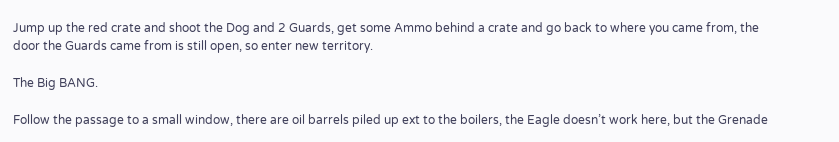Jump up the red crate and shoot the Dog and 2 Guards, get some Ammo behind a crate and go back to where you came from, the door the Guards came from is still open, so enter new territory.

The Big BANG.

Follow the passage to a small window, there are oil barrels piled up ext to the boilers, the Eagle doesn’t work here, but the Grenade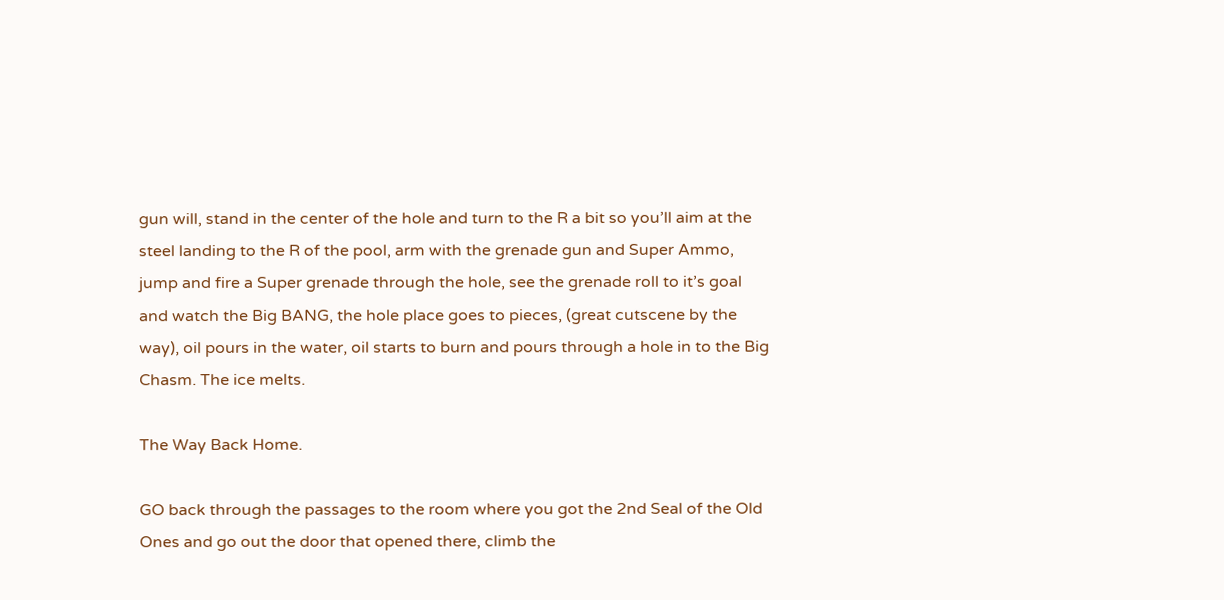gun will, stand in the center of the hole and turn to the R a bit so you’ll aim at the steel landing to the R of the pool, arm with the grenade gun and Super Ammo, jump and fire a Super grenade through the hole, see the grenade roll to it’s goal and watch the Big BANG, the hole place goes to pieces, (great cutscene by the way), oil pours in the water, oil starts to burn and pours through a hole in to the Big Chasm. The ice melts.

The Way Back Home.

GO back through the passages to the room where you got the 2nd Seal of the Old Ones and go out the door that opened there, climb the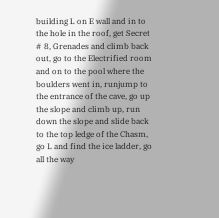building L on E wall and in to the hole in the roof, get Secret # 8, Grenades and climb back out, go to the Electrified room and on to the pool where the boulders went in, runjump to the entrance of the cave, go up the slope and climb up, run down the slope and slide back to the top ledge of the Chasm, go L and find the ice ladder, go all the way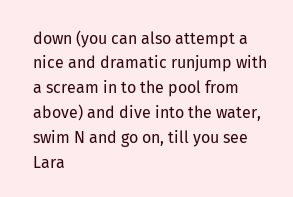down (you can also attempt a nice and dramatic runjump with a scream in to the pool from above) and dive into the water, swim N and go on, till you see Lara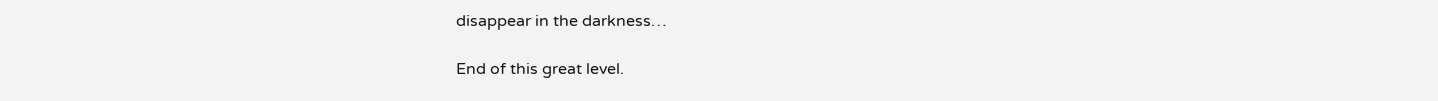disappear in the darkness…

End of this great level.